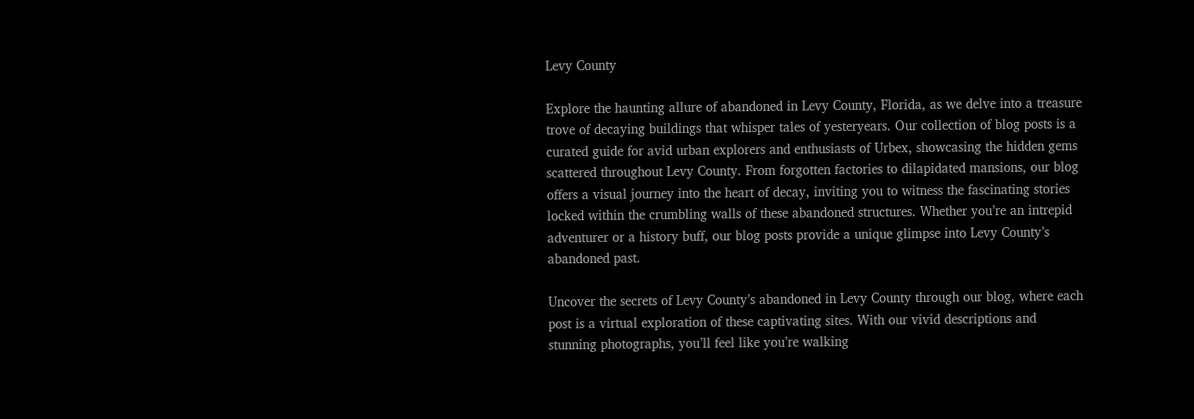Levy County

Explore the haunting allure of abandoned in Levy County, Florida, as we delve into a treasure trove of decaying buildings that whisper tales of yesteryears. Our collection of blog posts is a curated guide for avid urban explorers and enthusiasts of Urbex, showcasing the hidden gems scattered throughout Levy County. From forgotten factories to dilapidated mansions, our blog offers a visual journey into the heart of decay, inviting you to witness the fascinating stories locked within the crumbling walls of these abandoned structures. Whether you’re an intrepid adventurer or a history buff, our blog posts provide a unique glimpse into Levy County’s abandoned past.

Uncover the secrets of Levy County’s abandoned in Levy County through our blog, where each post is a virtual exploration of these captivating sites. With our vivid descriptions and stunning photographs, you’ll feel like you’re walking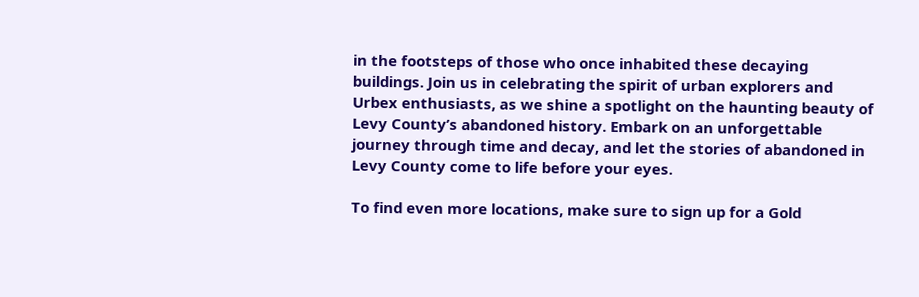in the footsteps of those who once inhabited these decaying buildings. Join us in celebrating the spirit of urban explorers and Urbex enthusiasts, as we shine a spotlight on the haunting beauty of Levy County’s abandoned history. Embark on an unforgettable journey through time and decay, and let the stories of abandoned in Levy County come to life before your eyes.

To find even more locations, make sure to sign up for a Gold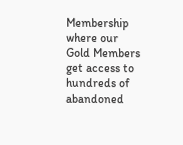Membership where our Gold Members get access to hundreds of abandoned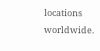locations worldwide.